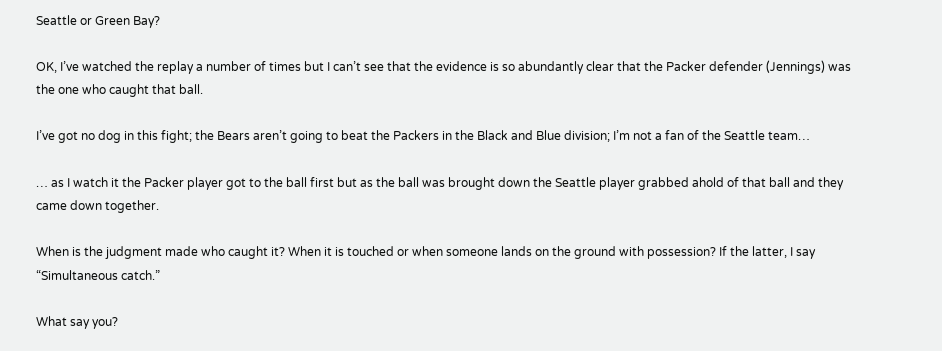Seattle or Green Bay?

OK, I’ve watched the replay a number of times but I can’t see that the evidence is so abundantly clear that the Packer defender (Jennings) was the one who caught that ball.

I’ve got no dog in this fight; the Bears aren’t going to beat the Packers in the Black and Blue division; I’m not a fan of the Seattle team…

… as I watch it the Packer player got to the ball first but as the ball was brought down the Seattle player grabbed ahold of that ball and they came down together.

When is the judgment made who caught it? When it is touched or when someone lands on the ground with possession? If the latter, I say “Simultaneous catch.”

What say you?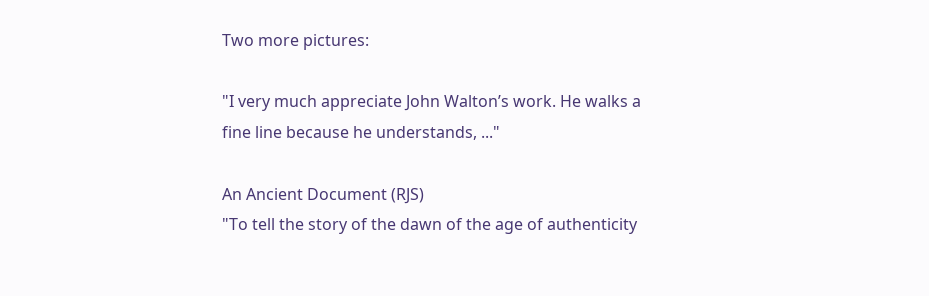Two more pictures:

"I very much appreciate John Walton’s work. He walks a fine line because he understands, ..."

An Ancient Document (RJS)
"To tell the story of the dawn of the age of authenticity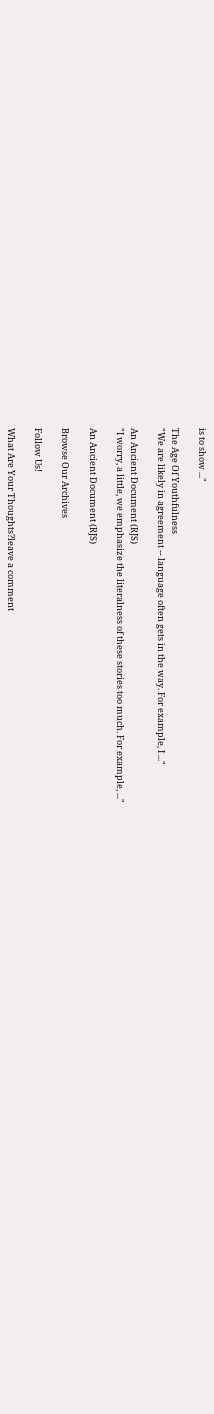is to show ..."

The Age Of Youthfulness
"We are likely in agreement -- language often gets in the way. For example, I ..."

An Ancient Document (RJS)
"I worry, a little, we emphasize the literalness of these stories too much. For example, ..."

An Ancient Document (RJS)

Browse Our Archives

Follow Us!

What Are Your Thoughts?leave a comment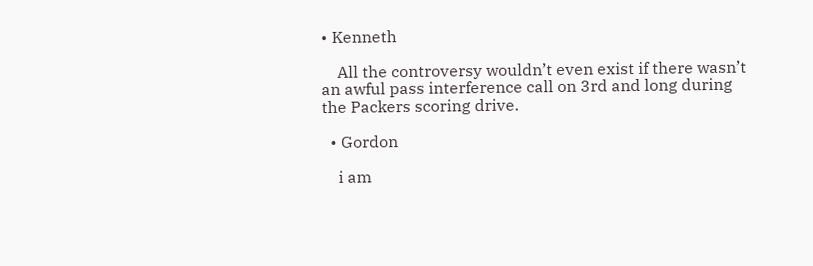• Kenneth

    All the controversy wouldn’t even exist if there wasn’t an awful pass interference call on 3rd and long during the Packers scoring drive.

  • Gordon

    i am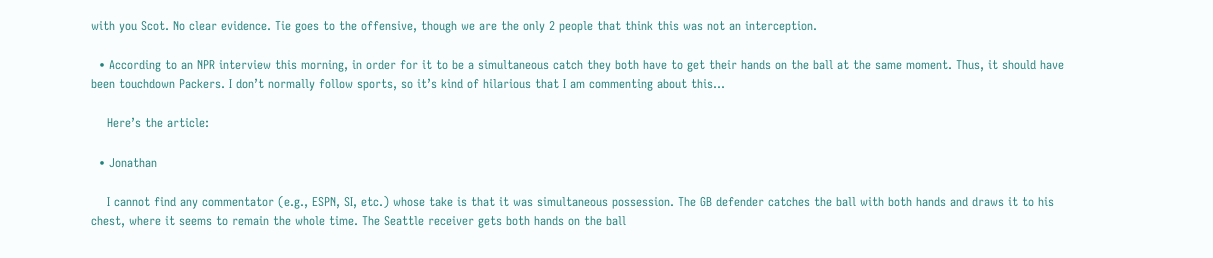with you Scot. No clear evidence. Tie goes to the offensive, though we are the only 2 people that think this was not an interception.

  • According to an NPR interview this morning, in order for it to be a simultaneous catch they both have to get their hands on the ball at the same moment. Thus, it should have been touchdown Packers. I don’t normally follow sports, so it’s kind of hilarious that I am commenting about this…

    Here’s the article:

  • Jonathan

    I cannot find any commentator (e.g., ESPN, SI, etc.) whose take is that it was simultaneous possession. The GB defender catches the ball with both hands and draws it to his chest, where it seems to remain the whole time. The Seattle receiver gets both hands on the ball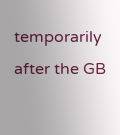temporarily after the GB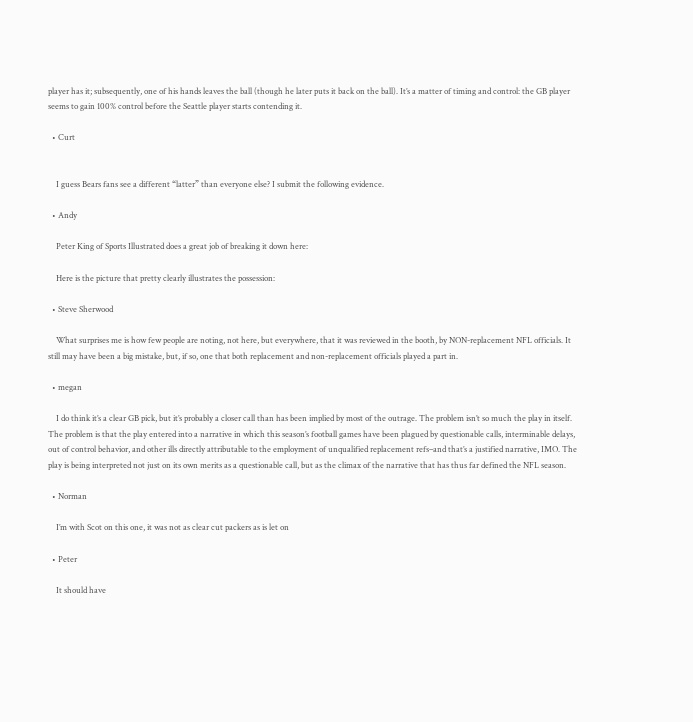player has it; subsequently, one of his hands leaves the ball (though he later puts it back on the ball). It’s a matter of timing and control: the GB player seems to gain 100% control before the Seattle player starts contending it.

  • Curt


    I guess Bears fans see a different “latter” than everyone else? I submit the following evidence.

  • Andy

    Peter King of Sports Illustrated does a great job of breaking it down here:

    Here is the picture that pretty clearly illustrates the possession:

  • Steve Sherwood

    What surprises me is how few people are noting, not here, but everywhere, that it was reviewed in the booth, by NON-replacement NFL officials. It still may have been a big mistake, but, if so, one that both replacement and non-replacement officials played a part in.

  • megan

    I do think it’s a clear GB pick, but it’s probably a closer call than has been implied by most of the outrage. The problem isn’t so much the play in itself. The problem is that the play entered into a narrative in which this season’s football games have been plagued by questionable calls, interminable delays, out of control behavior, and other ills directly attributable to the employment of unqualified replacement refs–and that’s a justified narrative, IMO. The play is being interpreted not just on its own merits as a questionable call, but as the climax of the narrative that has thus far defined the NFL season.

  • Norman

    I’m with Scot on this one, it was not as clear cut packers as is let on

  • Peter

    It should have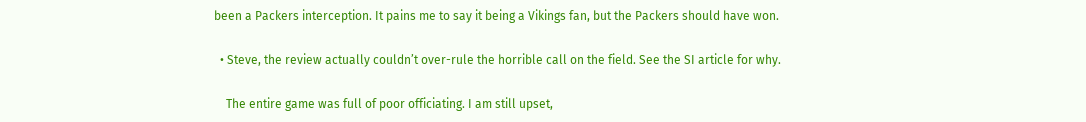been a Packers interception. It pains me to say it being a Vikings fan, but the Packers should have won.

  • Steve, the review actually couldn’t over-rule the horrible call on the field. See the SI article for why.

    The entire game was full of poor officiating. I am still upset,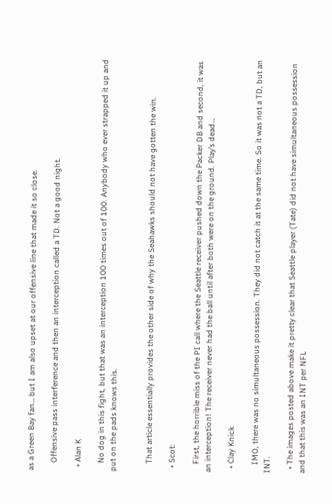as a Green Bay fan… but I am also upset at our offensive line that made it so close.

    Offensive pass interference and then an interception called a TD. Not a good night.

  • Alan K

    No dog in this fight, but that was an interception 100 times out of 100. Anybody who ever strapped it up and put on the pads knows this.


    That article essentially provides the other side of why the Seahawks should not have gotten the win.

  • Scot:

    First, the horrible miss of the PI call where the Seattle receiver pushed down the Packer DB and second, it was an interception! The receiver never had the ball until after both were on the ground. Play’s dead…

  • Clay Knick

    IMO, there was no simultaneous possession. They did not catch it at the same time. So it was not a TD, but an INT.

  • The images posted above make it pretty clear that Seattle player (Tate) did not have simultaneous possession and that this was an INT per NFL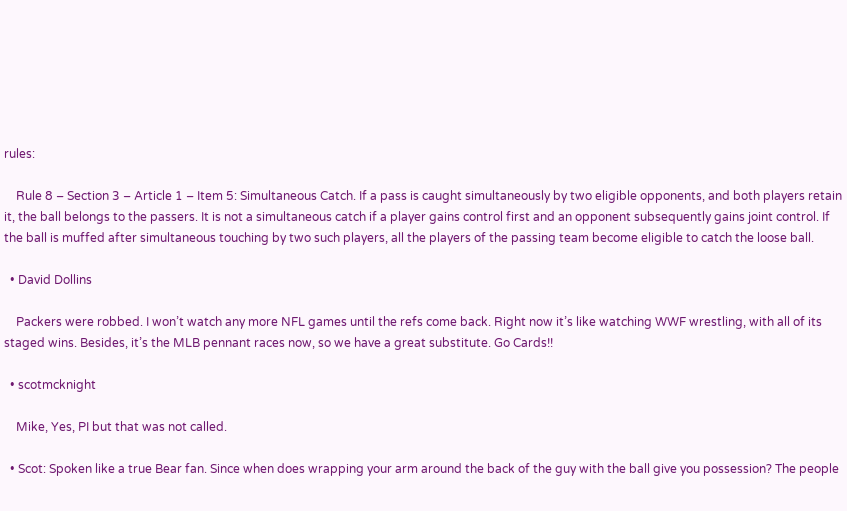rules:

    Rule 8 – Section 3 – Article 1 – Item 5: Simultaneous Catch. If a pass is caught simultaneously by two eligible opponents, and both players retain it, the ball belongs to the passers. It is not a simultaneous catch if a player gains control first and an opponent subsequently gains joint control. If the ball is muffed after simultaneous touching by two such players, all the players of the passing team become eligible to catch the loose ball.

  • David Dollins

    Packers were robbed. I won’t watch any more NFL games until the refs come back. Right now it’s like watching WWF wrestling, with all of its staged wins. Besides, it’s the MLB pennant races now, so we have a great substitute. Go Cards!!

  • scotmcknight

    Mike, Yes, PI but that was not called.

  • Scot: Spoken like a true Bear fan. Since when does wrapping your arm around the back of the guy with the ball give you possession? The people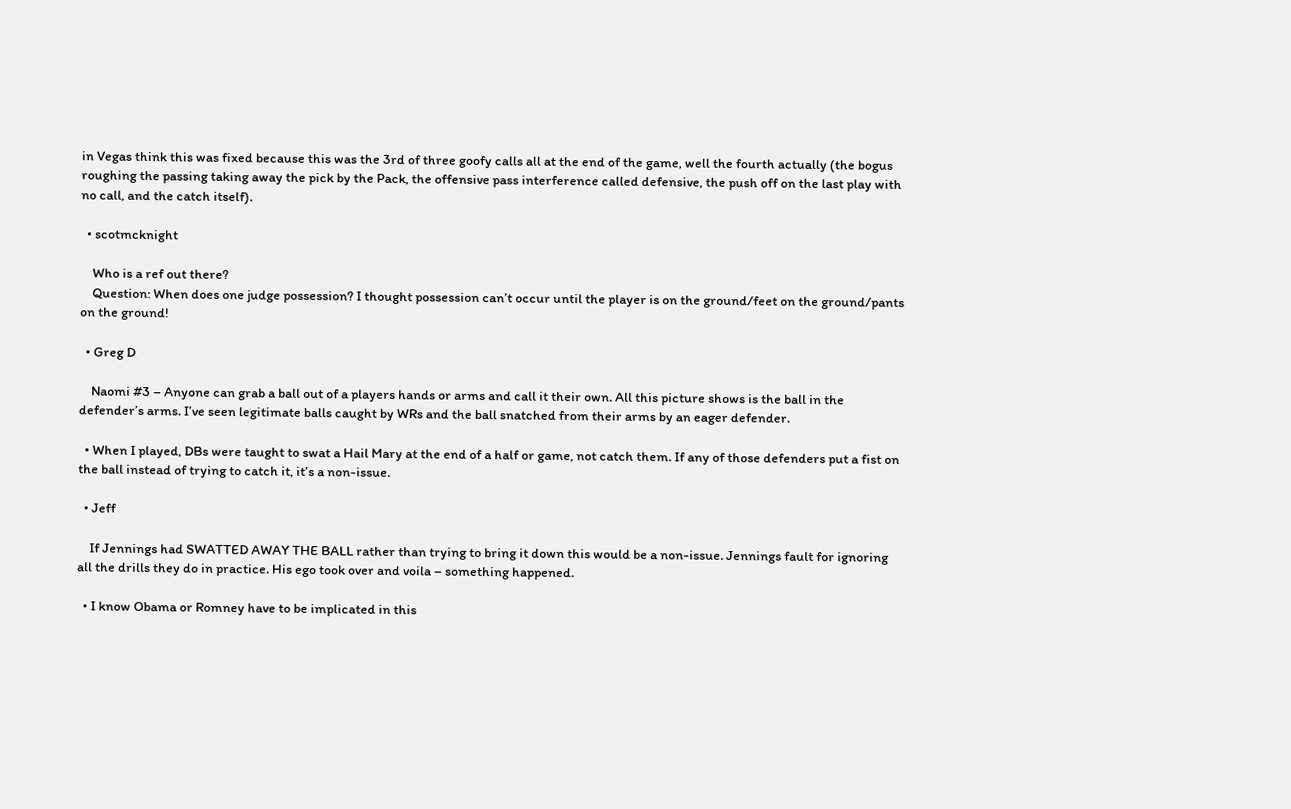in Vegas think this was fixed because this was the 3rd of three goofy calls all at the end of the game, well the fourth actually (the bogus roughing the passing taking away the pick by the Pack, the offensive pass interference called defensive, the push off on the last play with no call, and the catch itself).

  • scotmcknight

    Who is a ref out there?
    Question: When does one judge possession? I thought possession can’t occur until the player is on the ground/feet on the ground/pants on the ground!

  • Greg D

    Naomi #3 – Anyone can grab a ball out of a players hands or arms and call it their own. All this picture shows is the ball in the defender’s arms. I’ve seen legitimate balls caught by WRs and the ball snatched from their arms by an eager defender.

  • When I played, DBs were taught to swat a Hail Mary at the end of a half or game, not catch them. If any of those defenders put a fist on the ball instead of trying to catch it, it’s a non-issue.

  • Jeff

    If Jennings had SWATTED AWAY THE BALL rather than trying to bring it down this would be a non-issue. Jennings fault for ignoring all the drills they do in practice. His ego took over and voila – something happened.

  • I know Obama or Romney have to be implicated in this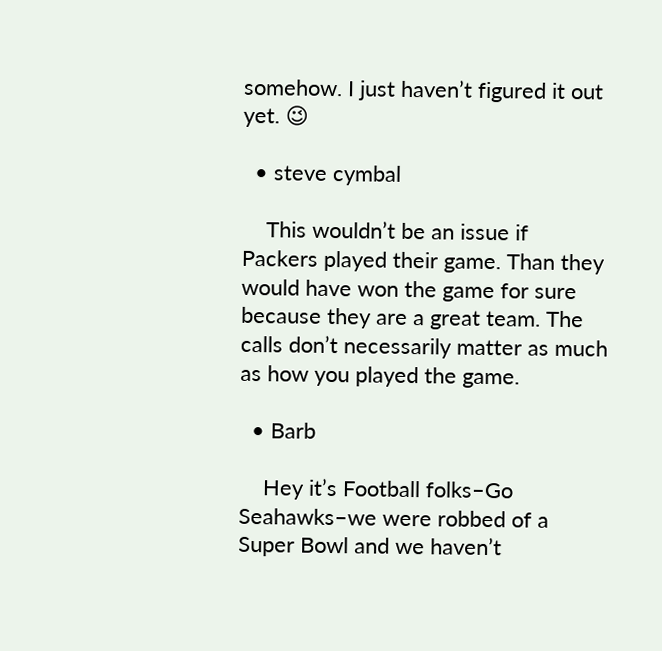somehow. I just haven’t figured it out yet. 😉

  • steve cymbal

    This wouldn’t be an issue if Packers played their game. Than they would have won the game for sure because they are a great team. The calls don’t necessarily matter as much as how you played the game.

  • Barb

    Hey it’s Football folks–Go Seahawks–we were robbed of a Super Bowl and we haven’t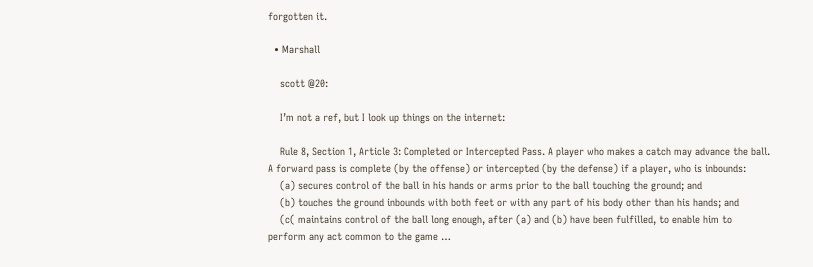forgotten it.

  • Marshall

    scott @20:

    I’m not a ref, but I look up things on the internet:

    Rule 8, Section 1, Article 3: Completed or Intercepted Pass. A player who makes a catch may advance the ball. A forward pass is complete (by the offense) or intercepted (by the defense) if a player, who is inbounds:
    (a) secures control of the ball in his hands or arms prior to the ball touching the ground; and
    (b) touches the ground inbounds with both feet or with any part of his body other than his hands; and
    (c( maintains control of the ball long enough, after (a) and (b) have been fulfilled, to enable him to perform any act common to the game …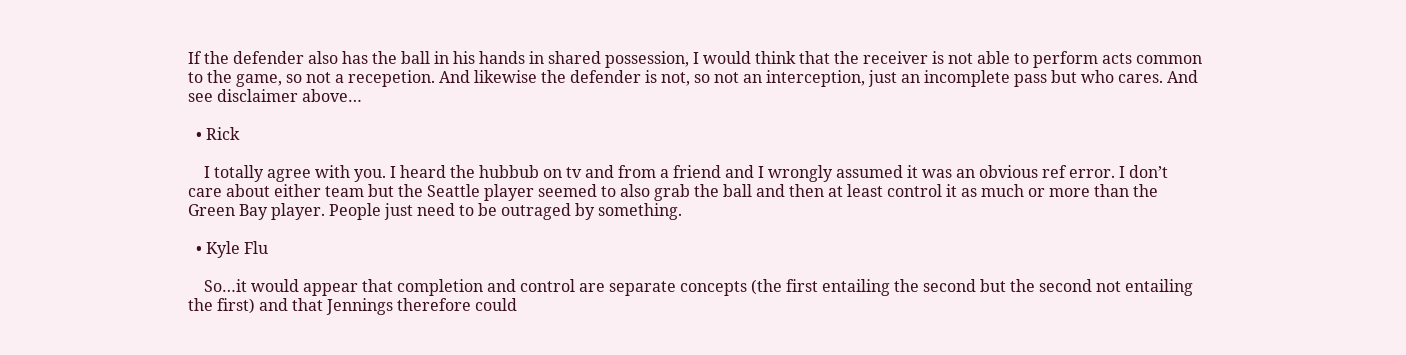If the defender also has the ball in his hands in shared possession, I would think that the receiver is not able to perform acts common to the game, so not a recepetion. And likewise the defender is not, so not an interception, just an incomplete pass but who cares. And see disclaimer above…

  • Rick

    I totally agree with you. I heard the hubbub on tv and from a friend and I wrongly assumed it was an obvious ref error. I don’t care about either team but the Seattle player seemed to also grab the ball and then at least control it as much or more than the Green Bay player. People just need to be outraged by something.

  • Kyle Flu

    So…it would appear that completion and control are separate concepts (the first entailing the second but the second not entailing the first) and that Jennings therefore could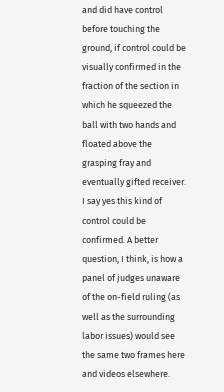and did have control before touching the ground, if control could be visually confirmed in the fraction of the section in which he squeezed the ball with two hands and floated above the grasping fray and eventually gifted receiver. I say yes this kind of control could be confirmed. A better question, I think, is how a panel of judges unaware of the on-field ruling (as well as the surrounding labor issues) would see the same two frames here and videos elsewhere.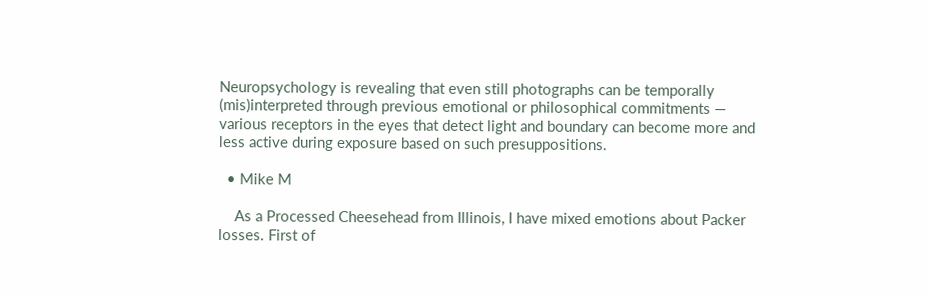Neuropsychology is revealing that even still photographs can be temporally (mis)interpreted through previous emotional or philosophical commitments — various receptors in the eyes that detect light and boundary can become more and less active during exposure based on such presuppositions.

  • Mike M

    As a Processed Cheesehead from Illinois, I have mixed emotions about Packer losses. First of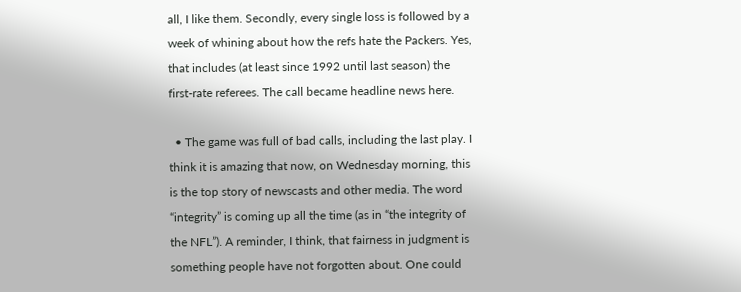all, I like them. Secondly, every single loss is followed by a week of whining about how the refs hate the Packers. Yes, that includes (at least since 1992 until last season) the first-rate referees. The call became headline news here.

  • The game was full of bad calls, including the last play. I think it is amazing that now, on Wednesday morning, this is the top story of newscasts and other media. The word “integrity” is coming up all the time (as in “the integrity of the NFL”). A reminder, I think, that fairness in judgment is something people have not forgotten about. One could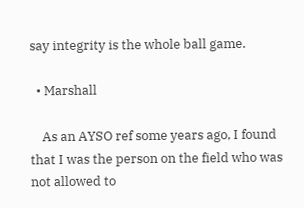say integrity is the whole ball game.

  • Marshall

    As an AYSO ref some years ago, I found that I was the person on the field who was not allowed to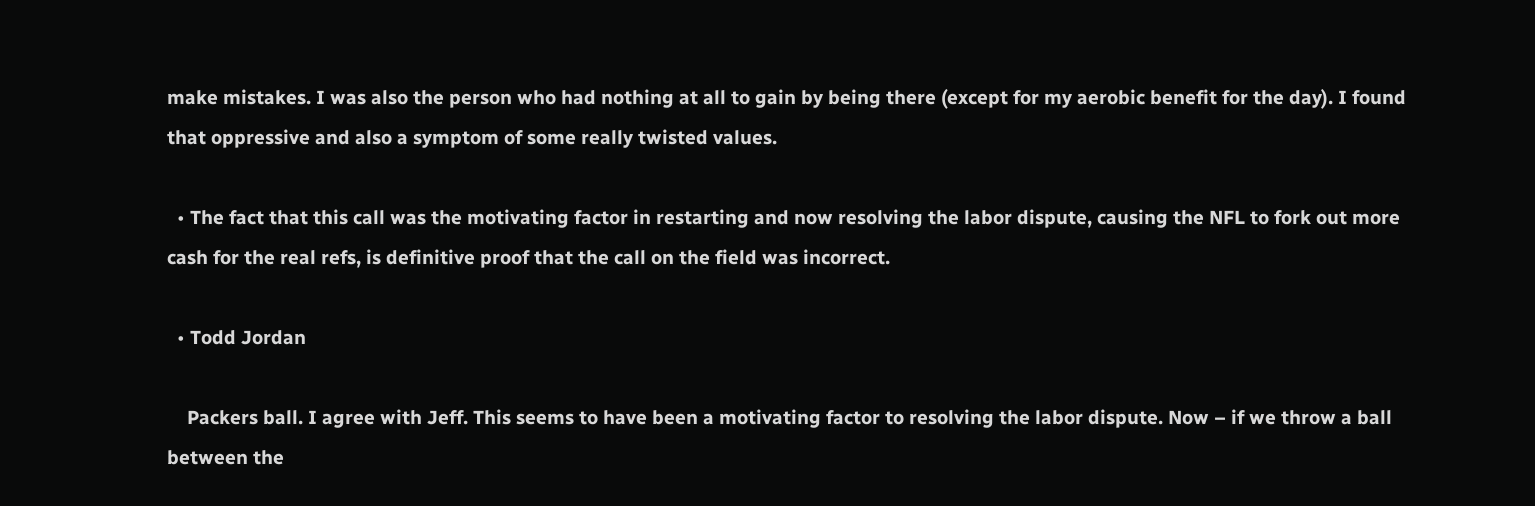make mistakes. I was also the person who had nothing at all to gain by being there (except for my aerobic benefit for the day). I found that oppressive and also a symptom of some really twisted values.

  • The fact that this call was the motivating factor in restarting and now resolving the labor dispute, causing the NFL to fork out more cash for the real refs, is definitive proof that the call on the field was incorrect.

  • Todd Jordan

    Packers ball. I agree with Jeff. This seems to have been a motivating factor to resolving the labor dispute. Now – if we throw a ball between the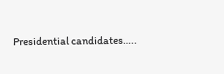Presidential candidates…..